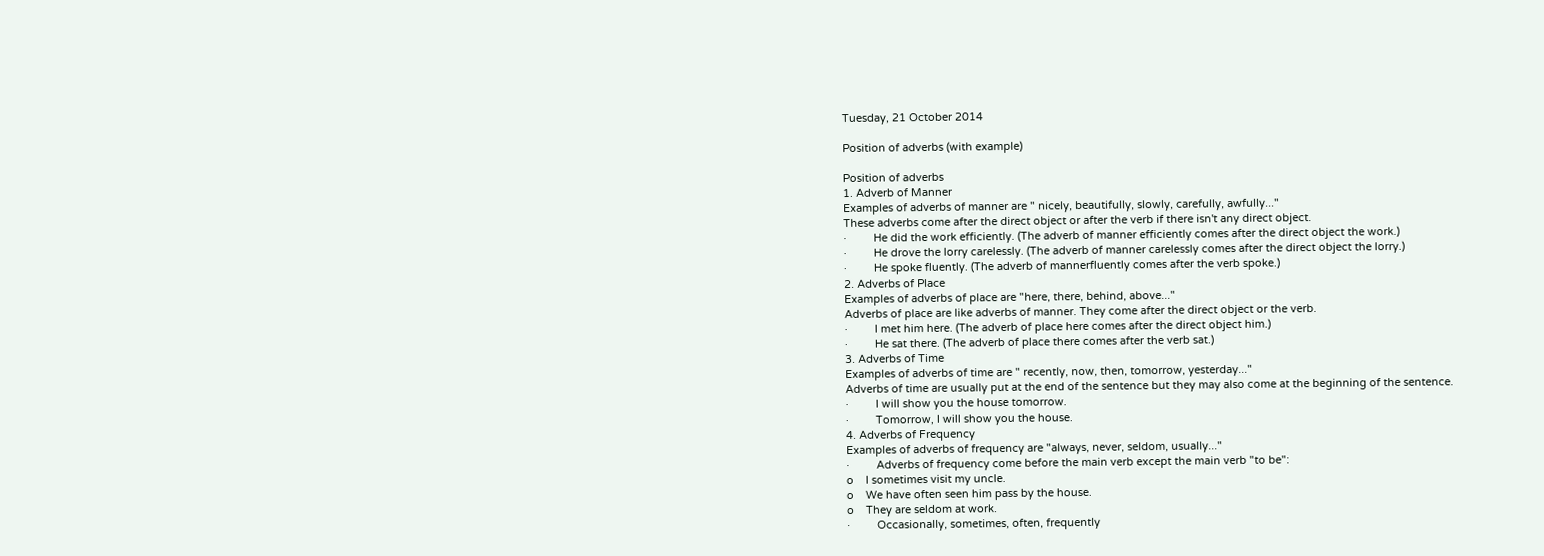Tuesday, 21 October 2014

Position of adverbs (with example)

Position of adverbs
1. Adverb of Manner
Examples of adverbs of manner are " nicely, beautifully, slowly, carefully, awfully..."
These adverbs come after the direct object or after the verb if there isn't any direct object.
·         He did the work efficiently. (The adverb of manner efficiently comes after the direct object the work.)
·         He drove the lorry carelessly. (The adverb of manner carelessly comes after the direct object the lorry.)
·         He spoke fluently. (The adverb of mannerfluently comes after the verb spoke.)
2. Adverbs of Place
Examples of adverbs of place are "here, there, behind, above..."
Adverbs of place are like adverbs of manner. They come after the direct object or the verb.
·         I met him here. (The adverb of place here comes after the direct object him.)
·         He sat there. (The adverb of place there comes after the verb sat.)
3. Adverbs of Time
Examples of adverbs of time are " recently, now, then, tomorrow, yesterday..."
Adverbs of time are usually put at the end of the sentence but they may also come at the beginning of the sentence.
·         I will show you the house tomorrow.
·         Tomorrow, I will show you the house.
4. Adverbs of Frequency
Examples of adverbs of frequency are "always, never, seldom, usually..."
·         Adverbs of frequency come before the main verb except the main verb "to be":
o    I sometimes visit my uncle.
o    We have often seen him pass by the house.
o    They are seldom at work.
·         Occasionally, sometimes, often, frequently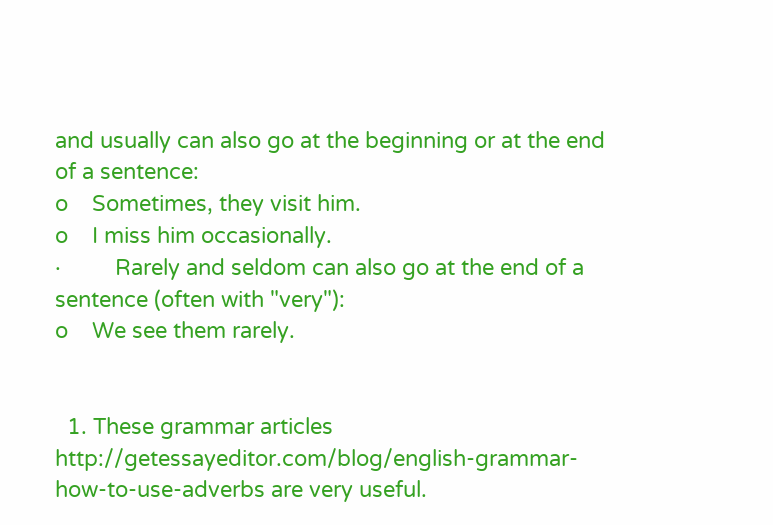and usually can also go at the beginning or at the end of a sentence:
o    Sometimes, they visit him.
o    I miss him occasionally.
·         Rarely and seldom can also go at the end of a sentence (often with "very"):
o    We see them rarely.


  1. These grammar articles http://getessayeditor.com/blog/english-grammar-how-to-use-adverbs are very useful.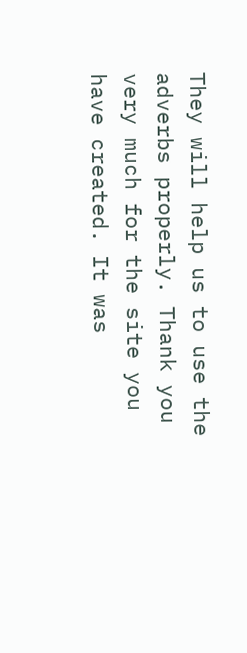They will help us to use the adverbs properly. Thank you very much for the site you have created. It was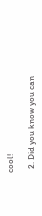cool!

  2. Did you know you can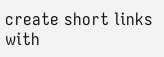create short links with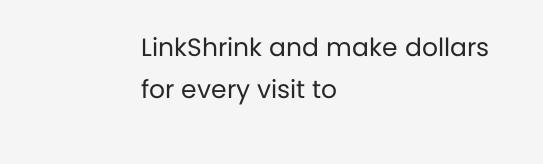LinkShrink and make dollars for every visit to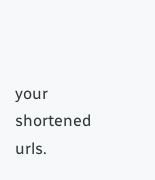your shortened urls.